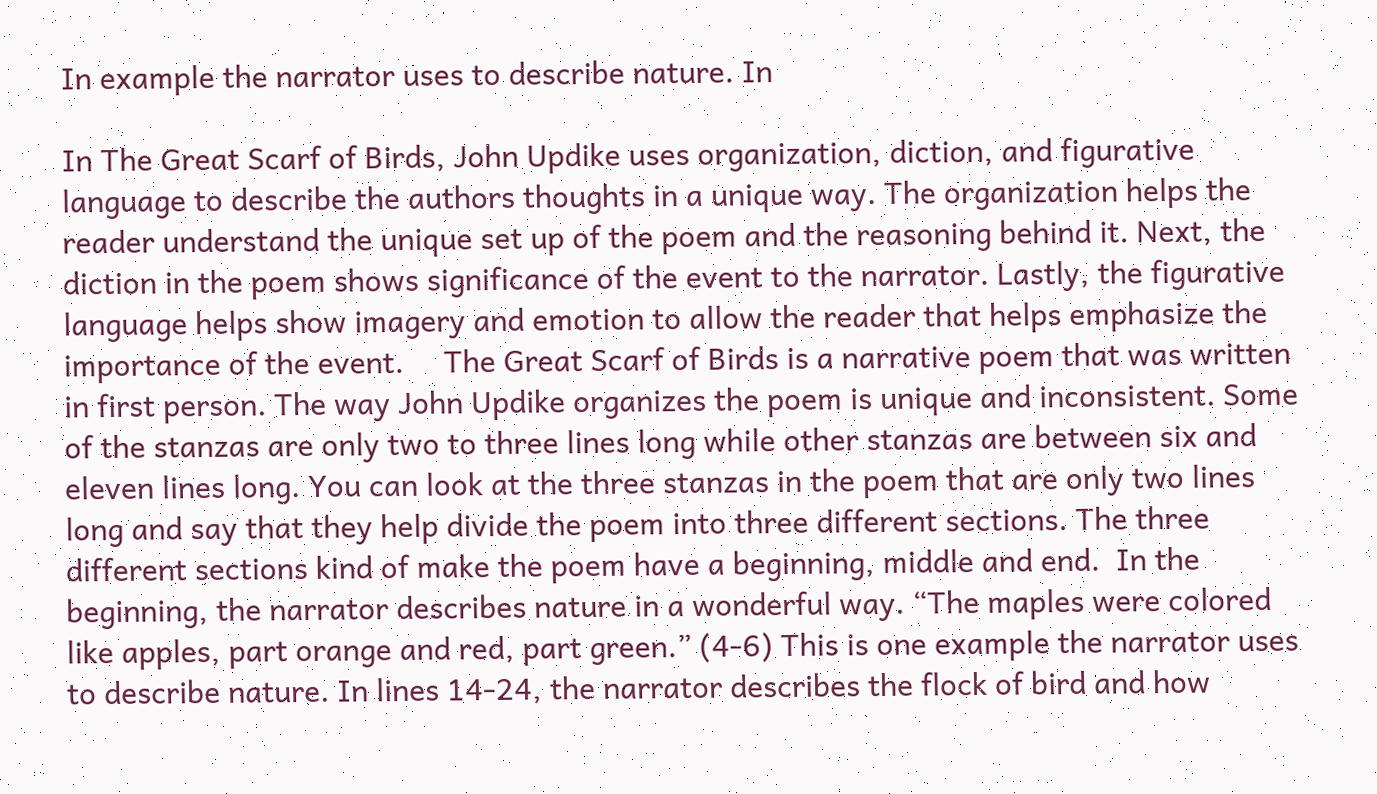In example the narrator uses to describe nature. In

In The Great Scarf of Birds, John Updike uses organization, diction, and figurative language to describe the authors thoughts in a unique way. The organization helps the reader understand the unique set up of the poem and the reasoning behind it. Next, the diction in the poem shows significance of the event to the narrator. Lastly, the figurative language helps show imagery and emotion to allow the reader that helps emphasize the importance of the event.     The Great Scarf of Birds is a narrative poem that was written in first person. The way John Updike organizes the poem is unique and inconsistent. Some of the stanzas are only two to three lines long while other stanzas are between six and eleven lines long. You can look at the three stanzas in the poem that are only two lines long and say that they help divide the poem into three different sections. The three different sections kind of make the poem have a beginning, middle and end.  In the beginning, the narrator describes nature in a wonderful way. “The maples were colored like apples, part orange and red, part green.” (4-6) This is one example the narrator uses to describe nature. In lines 14-24, the narrator describes the flock of bird and how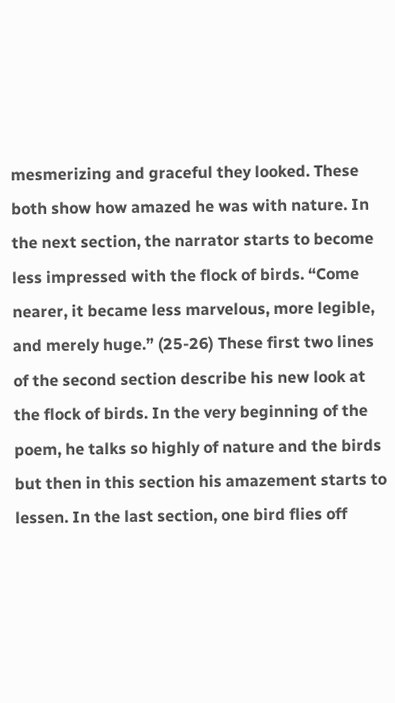mesmerizing and graceful they looked. These both show how amazed he was with nature. In the next section, the narrator starts to become less impressed with the flock of birds. “Come nearer, it became less marvelous, more legible, and merely huge.” (25-26) These first two lines of the second section describe his new look at the flock of birds. In the very beginning of the poem, he talks so highly of nature and the birds but then in this section his amazement starts to lessen. In the last section, one bird flies off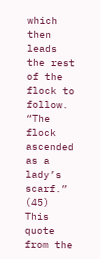which then leads the rest of the flock to follow. “The flock ascended as a lady’s scarf.” (45) This quote from the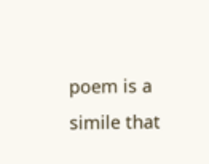poem is a simile that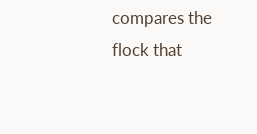compares the flock that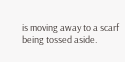is moving away to a scarf being tossed aside.